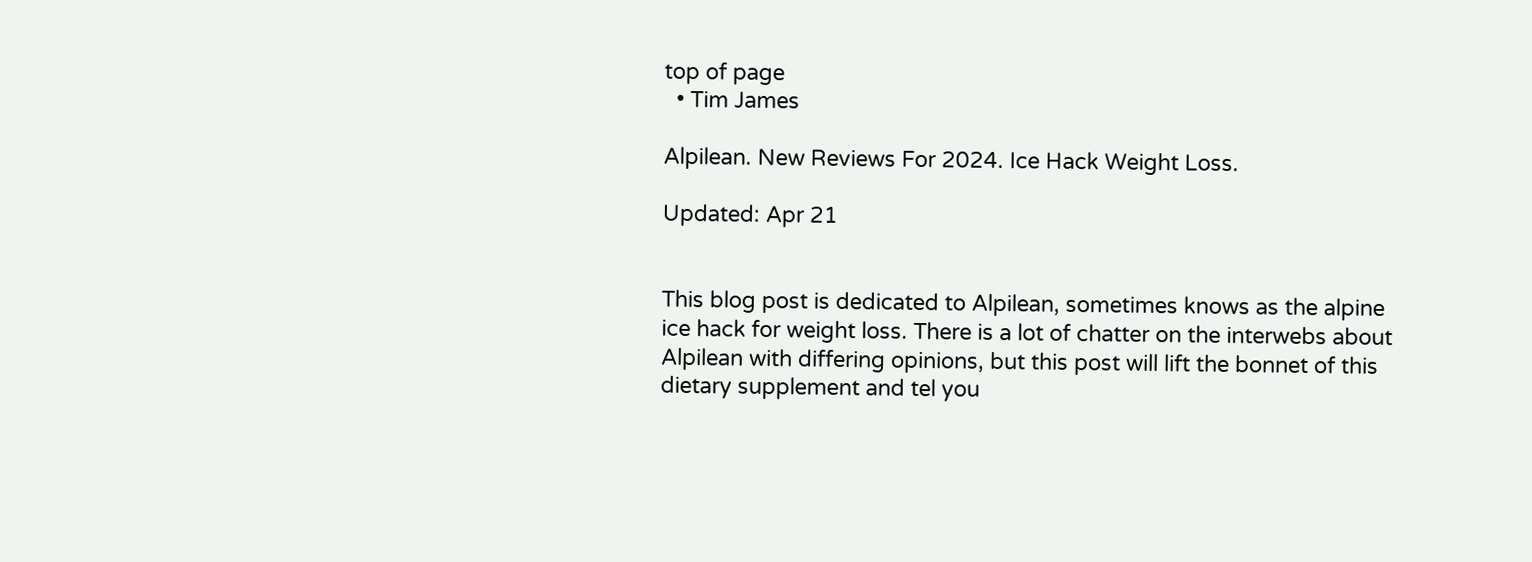top of page
  • Tim James

Alpilean. New Reviews For 2024. Ice Hack Weight Loss.

Updated: Apr 21


This blog post is dedicated to Alpilean, sometimes knows as the alpine ice hack for weight loss. There is a lot of chatter on the interwebs about Alpilean with differing opinions, but this post will lift the bonnet of this dietary supplement and tel you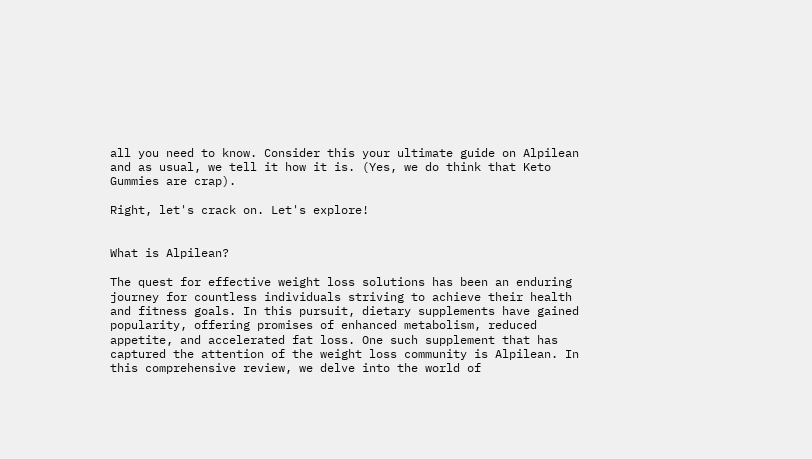all you need to know. Consider this your ultimate guide on Alpilean and as usual, we tell it how it is. (Yes, we do think that Keto Gummies are crap).

Right, let's crack on. Let's explore!


What is Alpilean?

The quest for effective weight loss solutions has been an enduring journey for countless individuals striving to achieve their health and fitness goals. In this pursuit, dietary supplements have gained popularity, offering promises of enhanced metabolism, reduced appetite, and accelerated fat loss. One such supplement that has captured the attention of the weight loss community is Alpilean. In this comprehensive review, we delve into the world of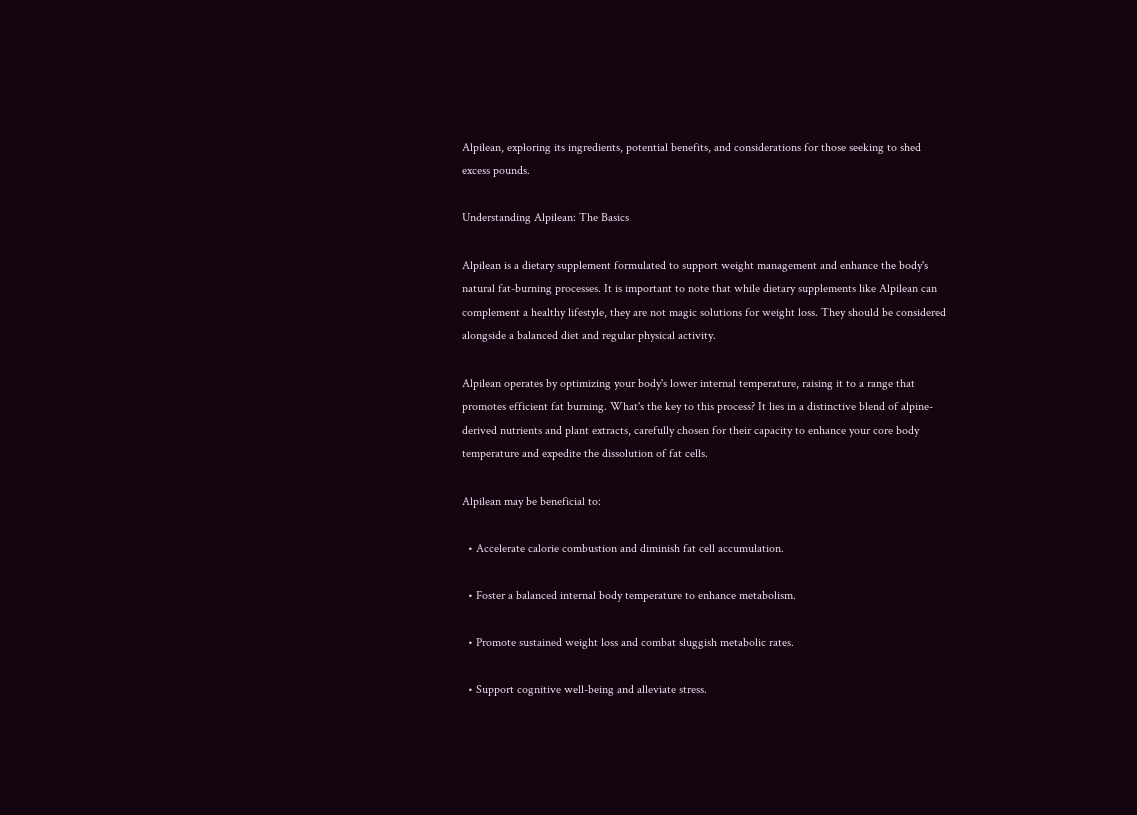Alpilean, exploring its ingredients, potential benefits, and considerations for those seeking to shed excess pounds.

Understanding Alpilean: The Basics

Alpilean is a dietary supplement formulated to support weight management and enhance the body's natural fat-burning processes. It is important to note that while dietary supplements like Alpilean can complement a healthy lifestyle, they are not magic solutions for weight loss. They should be considered alongside a balanced diet and regular physical activity.

Alpilean operates by optimizing your body's lower internal temperature, raising it to a range that promotes efficient fat burning. What's the key to this process? It lies in a distinctive blend of alpine-derived nutrients and plant extracts, carefully chosen for their capacity to enhance your core body temperature and expedite the dissolution of fat cells.

Alpilean may be beneficial to:

  • Accelerate calorie combustion and diminish fat cell accumulation.

  • Foster a balanced internal body temperature to enhance metabolism.

  • Promote sustained weight loss and combat sluggish metabolic rates.

  • Support cognitive well-being and alleviate stress.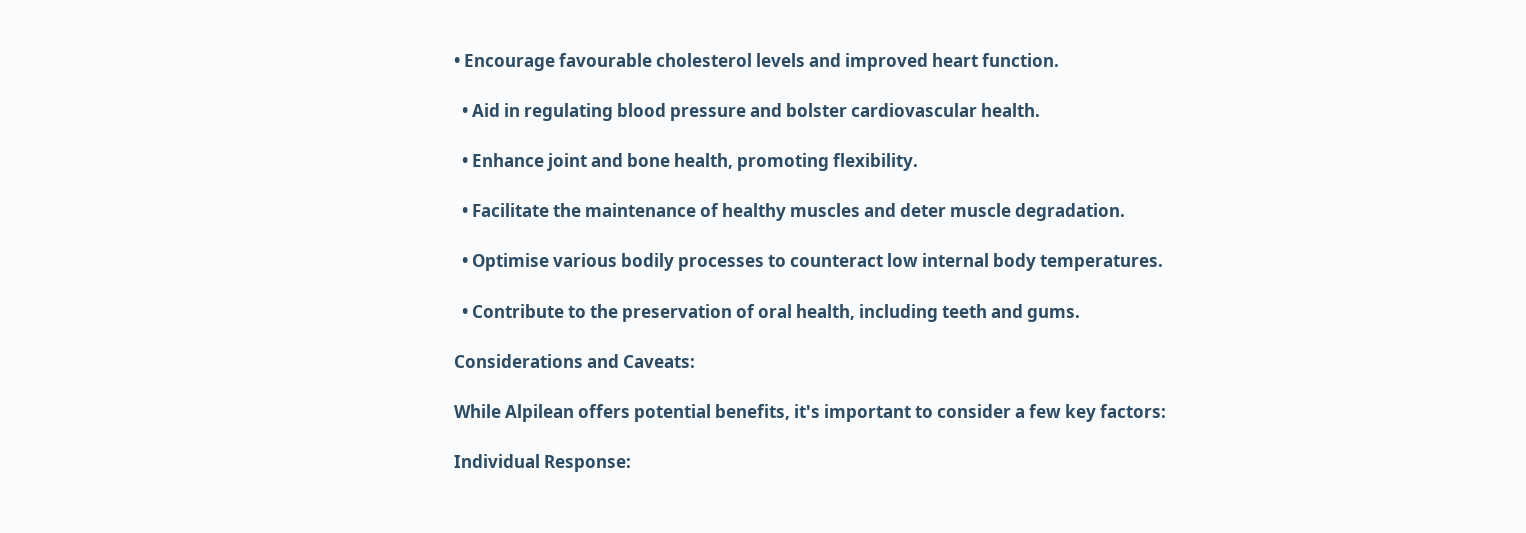• Encourage favourable cholesterol levels and improved heart function.

  • Aid in regulating blood pressure and bolster cardiovascular health.

  • Enhance joint and bone health, promoting flexibility.

  • Facilitate the maintenance of healthy muscles and deter muscle degradation.

  • Optimise various bodily processes to counteract low internal body temperatures.

  • Contribute to the preservation of oral health, including teeth and gums.

Considerations and Caveats:

While Alpilean offers potential benefits, it's important to consider a few key factors:

Individual Response: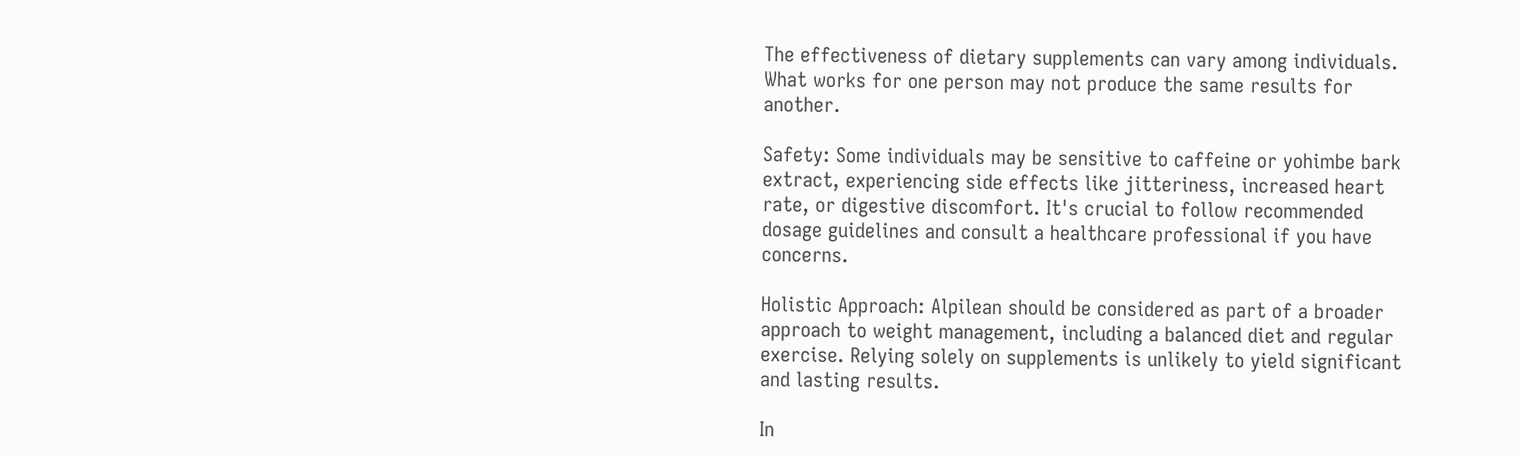The effectiveness of dietary supplements can vary among individuals. What works for one person may not produce the same results for another.

Safety: Some individuals may be sensitive to caffeine or yohimbe bark extract, experiencing side effects like jitteriness, increased heart rate, or digestive discomfort. It's crucial to follow recommended dosage guidelines and consult a healthcare professional if you have concerns.

Holistic Approach: Alpilean should be considered as part of a broader approach to weight management, including a balanced diet and regular exercise. Relying solely on supplements is unlikely to yield significant and lasting results.

In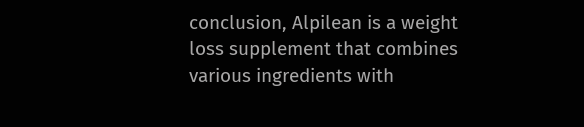conclusion, Alpilean is a weight loss supplement that combines various ingredients with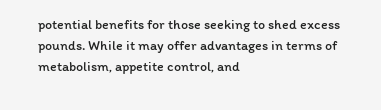potential benefits for those seeking to shed excess pounds. While it may offer advantages in terms of metabolism, appetite control, and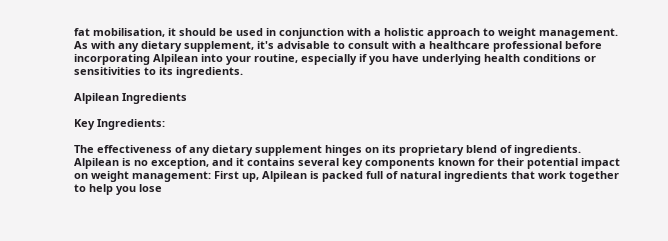fat mobilisation, it should be used in conjunction with a holistic approach to weight management. As with any dietary supplement, it's advisable to consult with a healthcare professional before incorporating Alpilean into your routine, especially if you have underlying health conditions or sensitivities to its ingredients.

Alpilean Ingredients

Key Ingredients:

The effectiveness of any dietary supplement hinges on its proprietary blend of ingredients. Alpilean is no exception, and it contains several key components known for their potential impact on weight management: First up, Alpilean is packed full of natural ingredients that work together to help you lose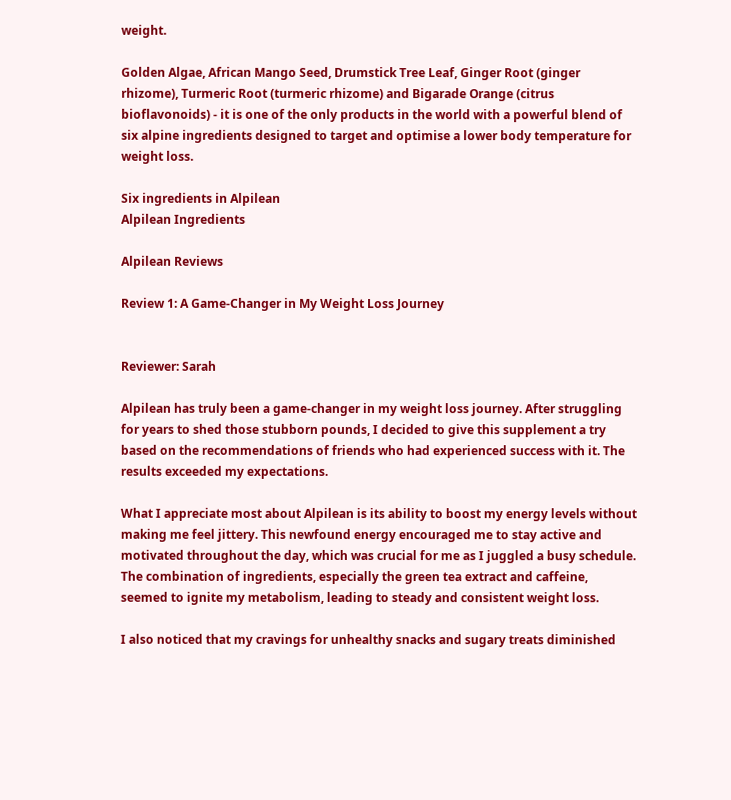weight.

Golden Algae, African Mango Seed, Drumstick Tree Leaf, Ginger Root (ginger rhizome), Turmeric Root (turmeric rhizome) and Bigarade Orange (citrus bioflavonoids) - it is one of the only products in the world with a powerful blend of six alpine ingredients designed to target and optimise a lower body temperature for weight loss.

Six ingredients in Alpilean
Alpilean Ingredients

Alpilean Reviews

Review 1: A Game-Changer in My Weight Loss Journey


Reviewer: Sarah

Alpilean has truly been a game-changer in my weight loss journey. After struggling for years to shed those stubborn pounds, I decided to give this supplement a try based on the recommendations of friends who had experienced success with it. The results exceeded my expectations.

What I appreciate most about Alpilean is its ability to boost my energy levels without making me feel jittery. This newfound energy encouraged me to stay active and motivated throughout the day, which was crucial for me as I juggled a busy schedule. The combination of ingredients, especially the green tea extract and caffeine, seemed to ignite my metabolism, leading to steady and consistent weight loss.

I also noticed that my cravings for unhealthy snacks and sugary treats diminished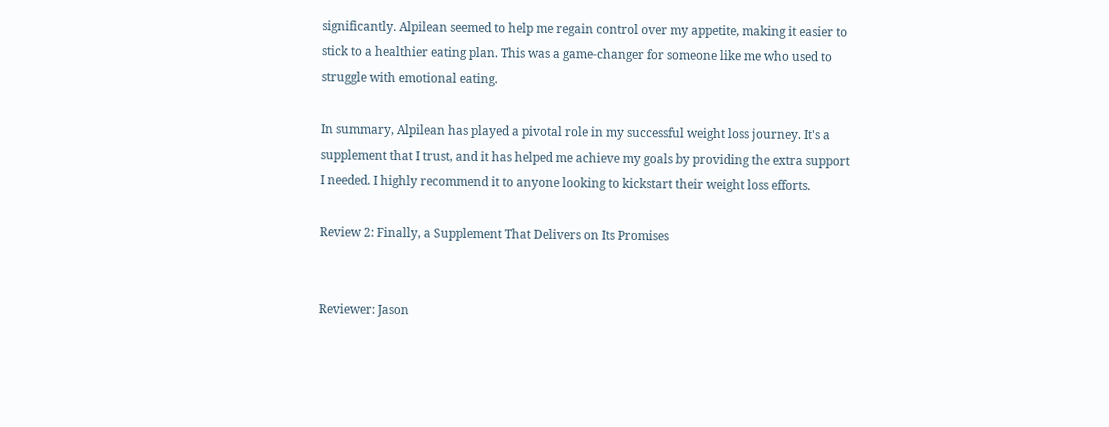significantly. Alpilean seemed to help me regain control over my appetite, making it easier to stick to a healthier eating plan. This was a game-changer for someone like me who used to struggle with emotional eating.

In summary, Alpilean has played a pivotal role in my successful weight loss journey. It's a supplement that I trust, and it has helped me achieve my goals by providing the extra support I needed. I highly recommend it to anyone looking to kickstart their weight loss efforts.

Review 2: Finally, a Supplement That Delivers on Its Promises


Reviewer: Jason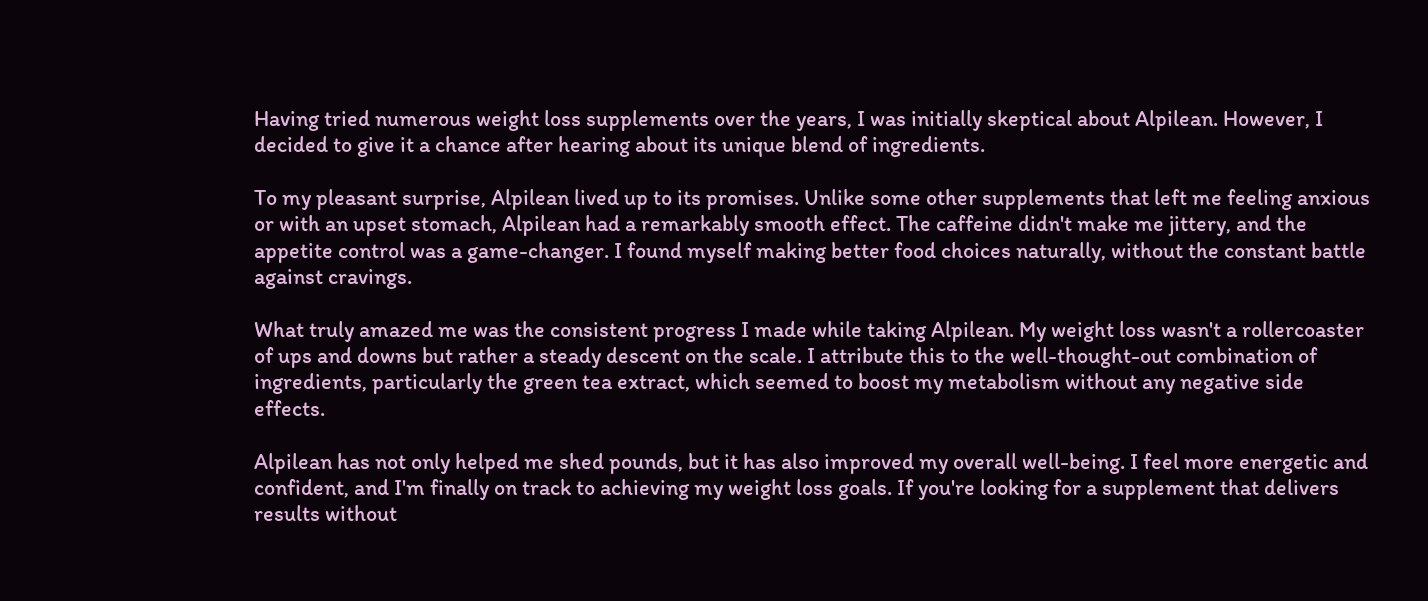Having tried numerous weight loss supplements over the years, I was initially skeptical about Alpilean. However, I decided to give it a chance after hearing about its unique blend of ingredients.

To my pleasant surprise, Alpilean lived up to its promises. Unlike some other supplements that left me feeling anxious or with an upset stomach, Alpilean had a remarkably smooth effect. The caffeine didn't make me jittery, and the appetite control was a game-changer. I found myself making better food choices naturally, without the constant battle against cravings.

What truly amazed me was the consistent progress I made while taking Alpilean. My weight loss wasn't a rollercoaster of ups and downs but rather a steady descent on the scale. I attribute this to the well-thought-out combination of ingredients, particularly the green tea extract, which seemed to boost my metabolism without any negative side effects.

Alpilean has not only helped me shed pounds, but it has also improved my overall well-being. I feel more energetic and confident, and I'm finally on track to achieving my weight loss goals. If you're looking for a supplement that delivers results without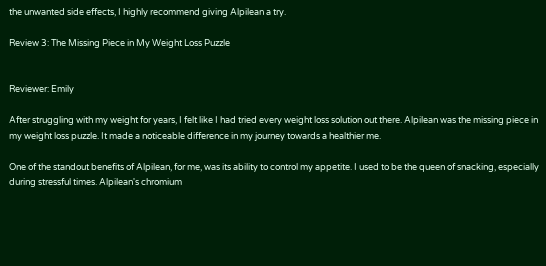the unwanted side effects, I highly recommend giving Alpilean a try.

Review 3: The Missing Piece in My Weight Loss Puzzle


Reviewer: Emily

After struggling with my weight for years, I felt like I had tried every weight loss solution out there. Alpilean was the missing piece in my weight loss puzzle. It made a noticeable difference in my journey towards a healthier me.

One of the standout benefits of Alpilean, for me, was its ability to control my appetite. I used to be the queen of snacking, especially during stressful times. Alpilean's chromium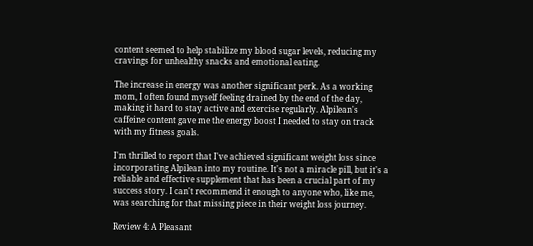content seemed to help stabilize my blood sugar levels, reducing my cravings for unhealthy snacks and emotional eating.

The increase in energy was another significant perk. As a working mom, I often found myself feeling drained by the end of the day, making it hard to stay active and exercise regularly. Alpilean's caffeine content gave me the energy boost I needed to stay on track with my fitness goals.

I'm thrilled to report that I've achieved significant weight loss since incorporating Alpilean into my routine. It's not a miracle pill, but it's a reliable and effective supplement that has been a crucial part of my success story. I can't recommend it enough to anyone who, like me, was searching for that missing piece in their weight loss journey.

Review 4: A Pleasant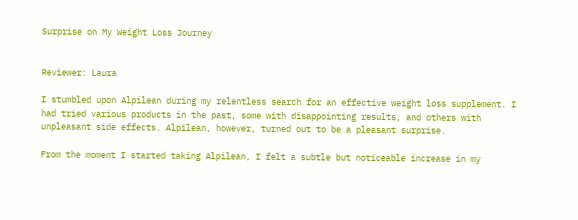Surprise on My Weight Loss Journey


Reviewer: Laura

I stumbled upon Alpilean during my relentless search for an effective weight loss supplement. I had tried various products in the past, some with disappointing results, and others with unpleasant side effects. Alpilean, however, turned out to be a pleasant surprise.

From the moment I started taking Alpilean, I felt a subtle but noticeable increase in my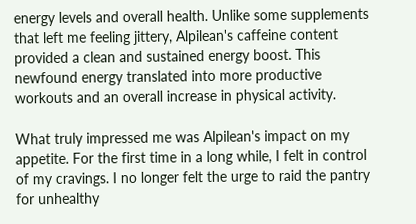energy levels and overall health. Unlike some supplements that left me feeling jittery, Alpilean's caffeine content provided a clean and sustained energy boost. This newfound energy translated into more productive workouts and an overall increase in physical activity.

What truly impressed me was Alpilean's impact on my appetite. For the first time in a long while, I felt in control of my cravings. I no longer felt the urge to raid the pantry for unhealthy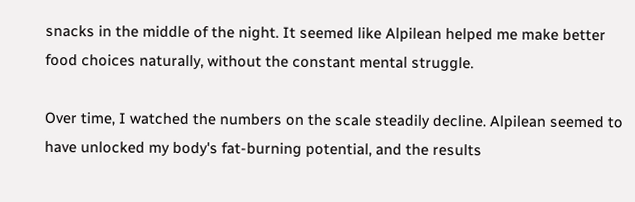snacks in the middle of the night. It seemed like Alpilean helped me make better food choices naturally, without the constant mental struggle.

Over time, I watched the numbers on the scale steadily decline. Alpilean seemed to have unlocked my body's fat-burning potential, and the results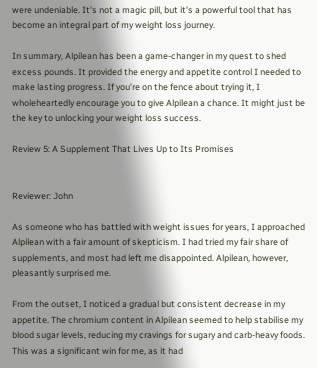were undeniable. It's not a magic pill, but it's a powerful tool that has become an integral part of my weight loss journey.

In summary, Alpilean has been a game-changer in my quest to shed excess pounds. It provided the energy and appetite control I needed to make lasting progress. If you're on the fence about trying it, I wholeheartedly encourage you to give Alpilean a chance. It might just be the key to unlocking your weight loss success.

Review 5: A Supplement That Lives Up to Its Promises


Reviewer: John

As someone who has battled with weight issues for years, I approached Alpilean with a fair amount of skepticism. I had tried my fair share of supplements, and most had left me disappointed. Alpilean, however, pleasantly surprised me.

From the outset, I noticed a gradual but consistent decrease in my appetite. The chromium content in Alpilean seemed to help stabilise my blood sugar levels, reducing my cravings for sugary and carb-heavy foods. This was a significant win for me, as it had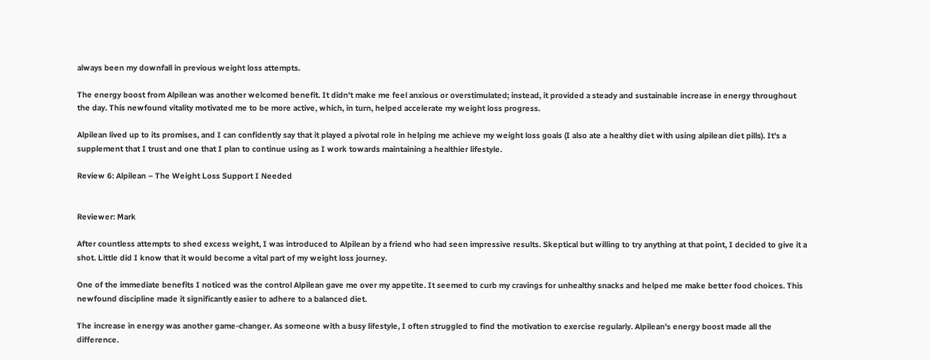always been my downfall in previous weight loss attempts.

The energy boost from Alpilean was another welcomed benefit. It didn't make me feel anxious or overstimulated; instead, it provided a steady and sustainable increase in energy throughout the day. This newfound vitality motivated me to be more active, which, in turn, helped accelerate my weight loss progress.

Alpilean lived up to its promises, and I can confidently say that it played a pivotal role in helping me achieve my weight loss goals (I also ate a healthy diet with using alpilean diet pills). It's a supplement that I trust and one that I plan to continue using as I work towards maintaining a healthier lifestyle.

Review 6: Alpilean – The Weight Loss Support I Needed


Reviewer: Mark

After countless attempts to shed excess weight, I was introduced to Alpilean by a friend who had seen impressive results. Skeptical but willing to try anything at that point, I decided to give it a shot. Little did I know that it would become a vital part of my weight loss journey.

One of the immediate benefits I noticed was the control Alpilean gave me over my appetite. It seemed to curb my cravings for unhealthy snacks and helped me make better food choices. This newfound discipline made it significantly easier to adhere to a balanced diet.

The increase in energy was another game-changer. As someone with a busy lifestyle, I often struggled to find the motivation to exercise regularly. Alpilean's energy boost made all the difference.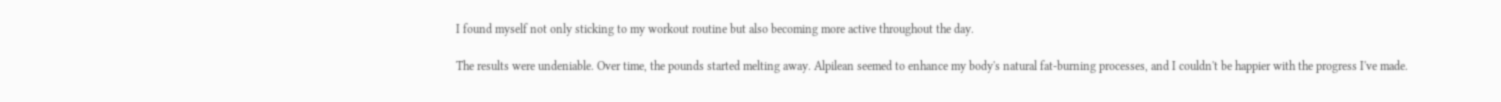I found myself not only sticking to my workout routine but also becoming more active throughout the day.

The results were undeniable. Over time, the pounds started melting away. Alpilean seemed to enhance my body's natural fat-burning processes, and I couldn't be happier with the progress I've made.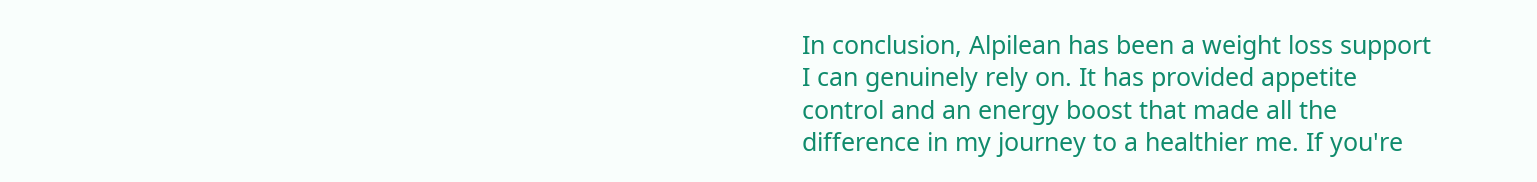In conclusion, Alpilean has been a weight loss support I can genuinely rely on. It has provided appetite control and an energy boost that made all the difference in my journey to a healthier me. If you're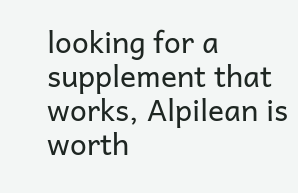looking for a supplement that works, Alpilean is worth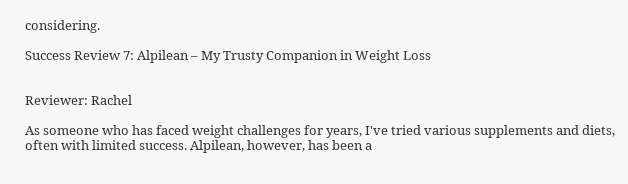considering.

Success Review 7: Alpilean – My Trusty Companion in Weight Loss


Reviewer: Rachel

As someone who has faced weight challenges for years, I've tried various supplements and diets, often with limited success. Alpilean, however, has been a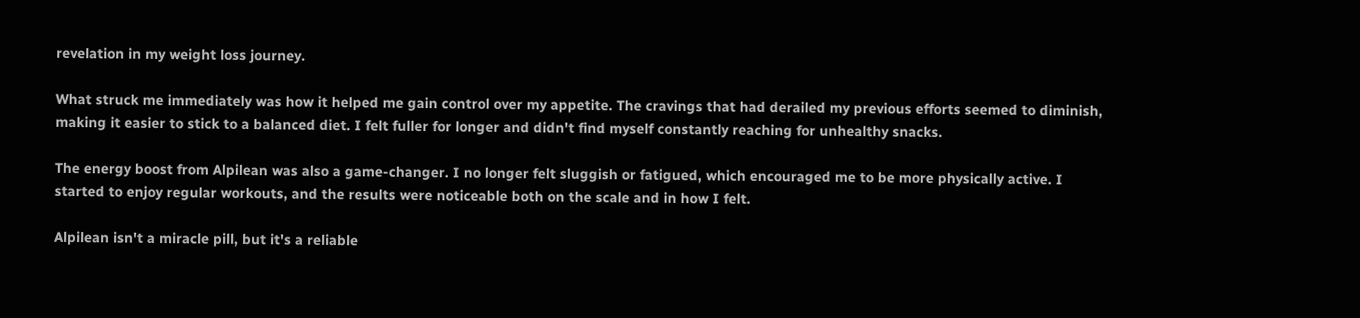revelation in my weight loss journey.

What struck me immediately was how it helped me gain control over my appetite. The cravings that had derailed my previous efforts seemed to diminish, making it easier to stick to a balanced diet. I felt fuller for longer and didn't find myself constantly reaching for unhealthy snacks.

The energy boost from Alpilean was also a game-changer. I no longer felt sluggish or fatigued, which encouraged me to be more physically active. I started to enjoy regular workouts, and the results were noticeable both on the scale and in how I felt.

Alpilean isn't a miracle pill, but it's a reliable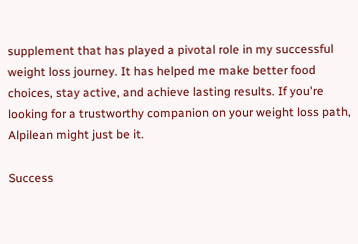supplement that has played a pivotal role in my successful weight loss journey. It has helped me make better food choices, stay active, and achieve lasting results. If you're looking for a trustworthy companion on your weight loss path, Alpilean might just be it.

Success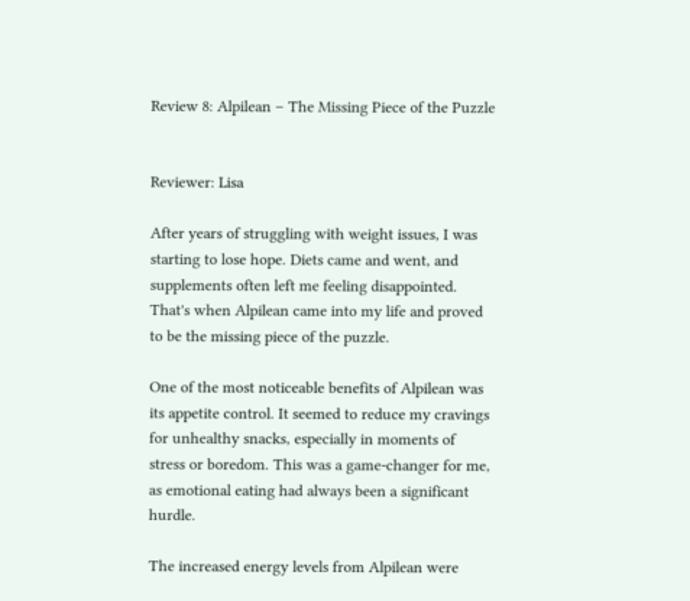Review 8: Alpilean – The Missing Piece of the Puzzle


Reviewer: Lisa

After years of struggling with weight issues, I was starting to lose hope. Diets came and went, and supplements often left me feeling disappointed. That's when Alpilean came into my life and proved to be the missing piece of the puzzle.

One of the most noticeable benefits of Alpilean was its appetite control. It seemed to reduce my cravings for unhealthy snacks, especially in moments of stress or boredom. This was a game-changer for me, as emotional eating had always been a significant hurdle.

The increased energy levels from Alpilean were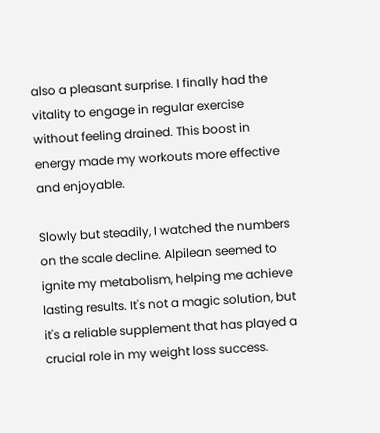also a pleasant surprise. I finally had the vitality to engage in regular exercise without feeling drained. This boost in energy made my workouts more effective and enjoyable.

Slowly but steadily, I watched the numbers on the scale decline. Alpilean seemed to ignite my metabolism, helping me achieve lasting results. It's not a magic solution, but it's a reliable supplement that has played a crucial role in my weight loss success.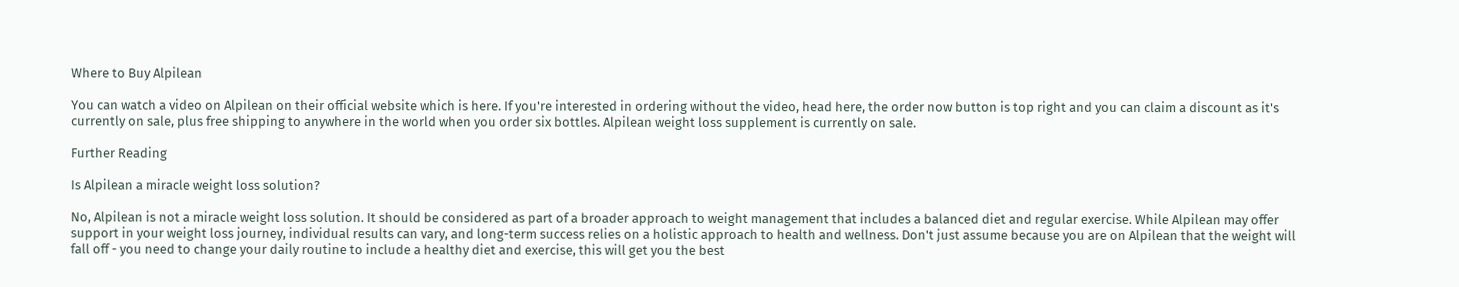Where to Buy Alpilean

You can watch a video on Alpilean on their official website which is here. If you're interested in ordering without the video, head here, the order now button is top right and you can claim a discount as it's currently on sale, plus free shipping to anywhere in the world when you order six bottles. Alpilean weight loss supplement is currently on sale.

Further Reading

Is Alpilean a miracle weight loss solution?

No, Alpilean is not a miracle weight loss solution. It should be considered as part of a broader approach to weight management that includes a balanced diet and regular exercise. While Alpilean may offer support in your weight loss journey, individual results can vary, and long-term success relies on a holistic approach to health and wellness. Don't just assume because you are on Alpilean that the weight will fall off - you need to change your daily routine to include a healthy diet and exercise, this will get you the best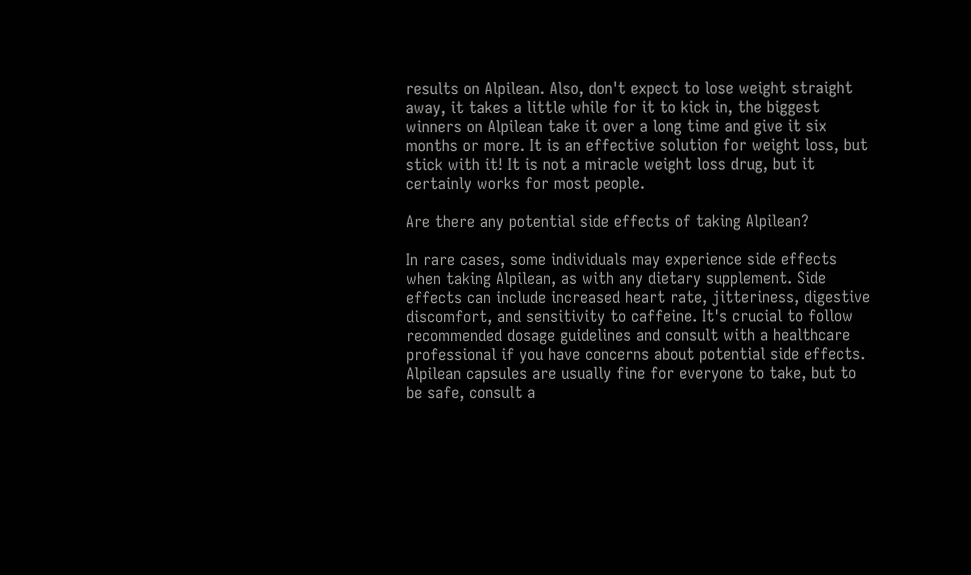results on Alpilean. Also, don't expect to lose weight straight away, it takes a little while for it to kick in, the biggest winners on Alpilean take it over a long time and give it six months or more. It is an effective solution for weight loss, but stick with it! It is not a miracle weight loss drug, but it certainly works for most people.

Are there any potential side effects of taking Alpilean?

In rare cases, some individuals may experience side effects when taking Alpilean, as with any dietary supplement. Side effects can include increased heart rate, jitteriness, digestive discomfort, and sensitivity to caffeine. It's crucial to follow recommended dosage guidelines and consult with a healthcare professional if you have concerns about potential side effects. Alpilean capsules are usually fine for everyone to take, but to be safe, consult a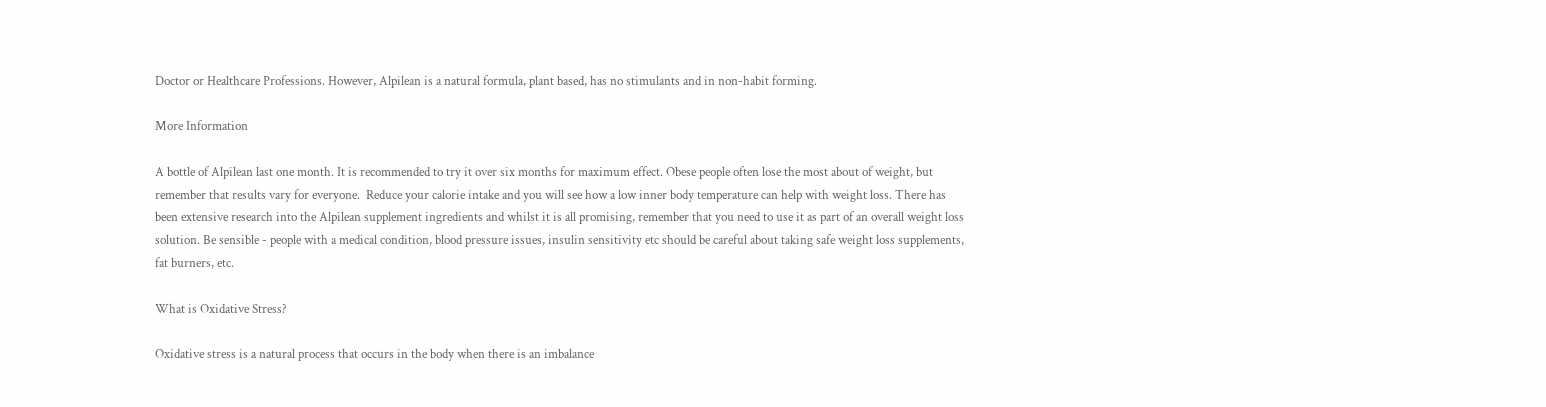Doctor or Healthcare Professions. However, Alpilean is a natural formula, plant based, has no stimulants and in non-habit forming.

More Information

A bottle of Alpilean last one month. It is recommended to try it over six months for maximum effect. Obese people often lose the most about of weight, but remember that results vary for everyone.  Reduce your calorie intake and you will see how a low inner body temperature can help with weight loss. There has been extensive research into the Alpilean supplement ingredients and whilst it is all promising, remember that you need to use it as part of an overall weight loss solution. Be sensible - people with a medical condition, blood pressure issues, insulin sensitivity etc should be careful about taking safe weight loss supplements, fat burners, etc.

What is Oxidative Stress?

Oxidative stress is a natural process that occurs in the body when there is an imbalance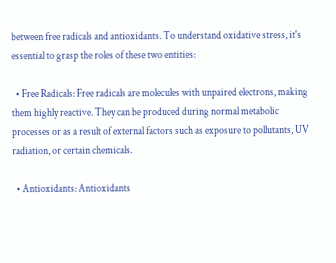between free radicals and antioxidants. To understand oxidative stress, it's essential to grasp the roles of these two entities:

  • Free Radicals: Free radicals are molecules with unpaired electrons, making them highly reactive. They can be produced during normal metabolic processes or as a result of external factors such as exposure to pollutants, UV radiation, or certain chemicals.

  • Antioxidants: Antioxidants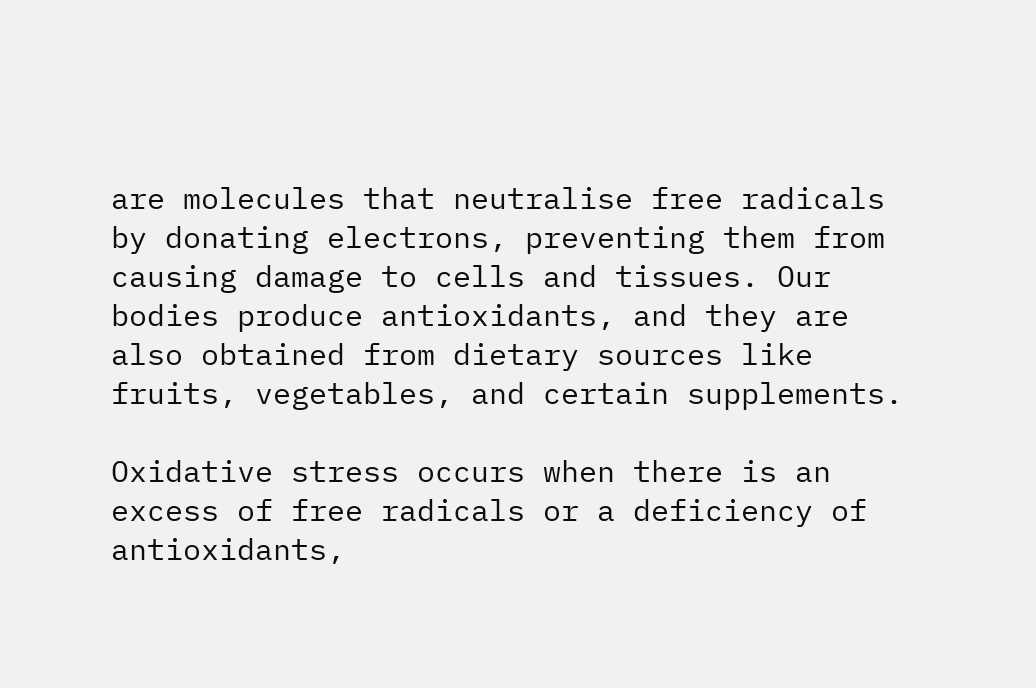are molecules that neutralise free radicals by donating electrons, preventing them from causing damage to cells and tissues. Our bodies produce antioxidants, and they are also obtained from dietary sources like fruits, vegetables, and certain supplements.

Oxidative stress occurs when there is an excess of free radicals or a deficiency of antioxidants,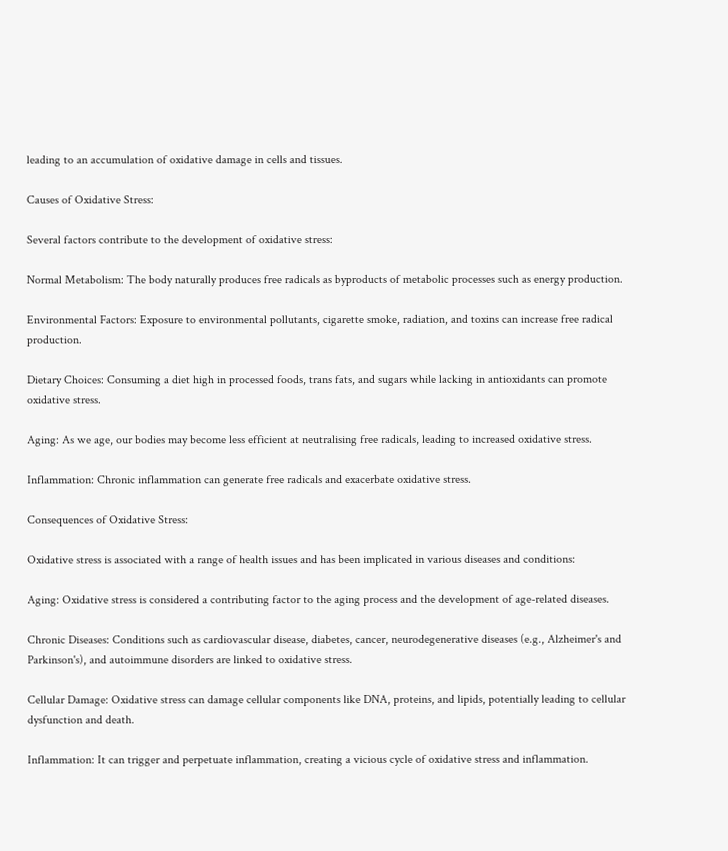leading to an accumulation of oxidative damage in cells and tissues.

Causes of Oxidative Stress:

Several factors contribute to the development of oxidative stress:

Normal Metabolism: The body naturally produces free radicals as byproducts of metabolic processes such as energy production.

Environmental Factors: Exposure to environmental pollutants, cigarette smoke, radiation, and toxins can increase free radical production.

Dietary Choices: Consuming a diet high in processed foods, trans fats, and sugars while lacking in antioxidants can promote oxidative stress.

Aging: As we age, our bodies may become less efficient at neutralising free radicals, leading to increased oxidative stress.

Inflammation: Chronic inflammation can generate free radicals and exacerbate oxidative stress.

Consequences of Oxidative Stress:

Oxidative stress is associated with a range of health issues and has been implicated in various diseases and conditions:

Aging: Oxidative stress is considered a contributing factor to the aging process and the development of age-related diseases.

Chronic Diseases: Conditions such as cardiovascular disease, diabetes, cancer, neurodegenerative diseases (e.g., Alzheimer's and Parkinson's), and autoimmune disorders are linked to oxidative stress.

Cellular Damage: Oxidative stress can damage cellular components like DNA, proteins, and lipids, potentially leading to cellular dysfunction and death.

Inflammation: It can trigger and perpetuate inflammation, creating a vicious cycle of oxidative stress and inflammation.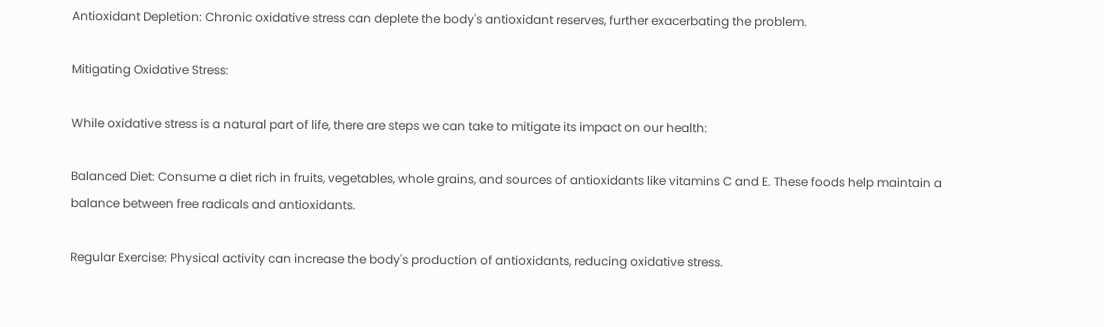Antioxidant Depletion: Chronic oxidative stress can deplete the body's antioxidant reserves, further exacerbating the problem.

Mitigating Oxidative Stress:

While oxidative stress is a natural part of life, there are steps we can take to mitigate its impact on our health:

Balanced Diet: Consume a diet rich in fruits, vegetables, whole grains, and sources of antioxidants like vitamins C and E. These foods help maintain a balance between free radicals and antioxidants.

Regular Exercise: Physical activity can increase the body's production of antioxidants, reducing oxidative stress.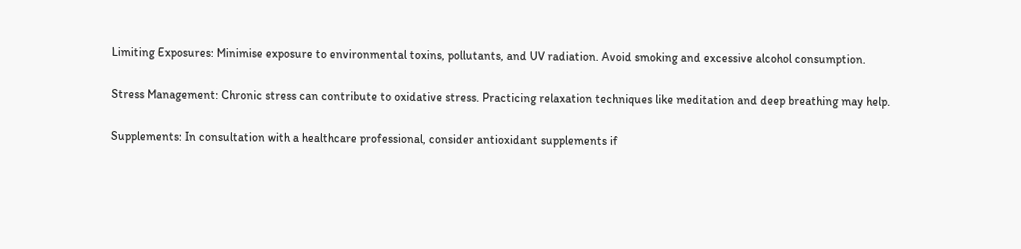Limiting Exposures: Minimise exposure to environmental toxins, pollutants, and UV radiation. Avoid smoking and excessive alcohol consumption.

Stress Management: Chronic stress can contribute to oxidative stress. Practicing relaxation techniques like meditation and deep breathing may help.

Supplements: In consultation with a healthcare professional, consider antioxidant supplements if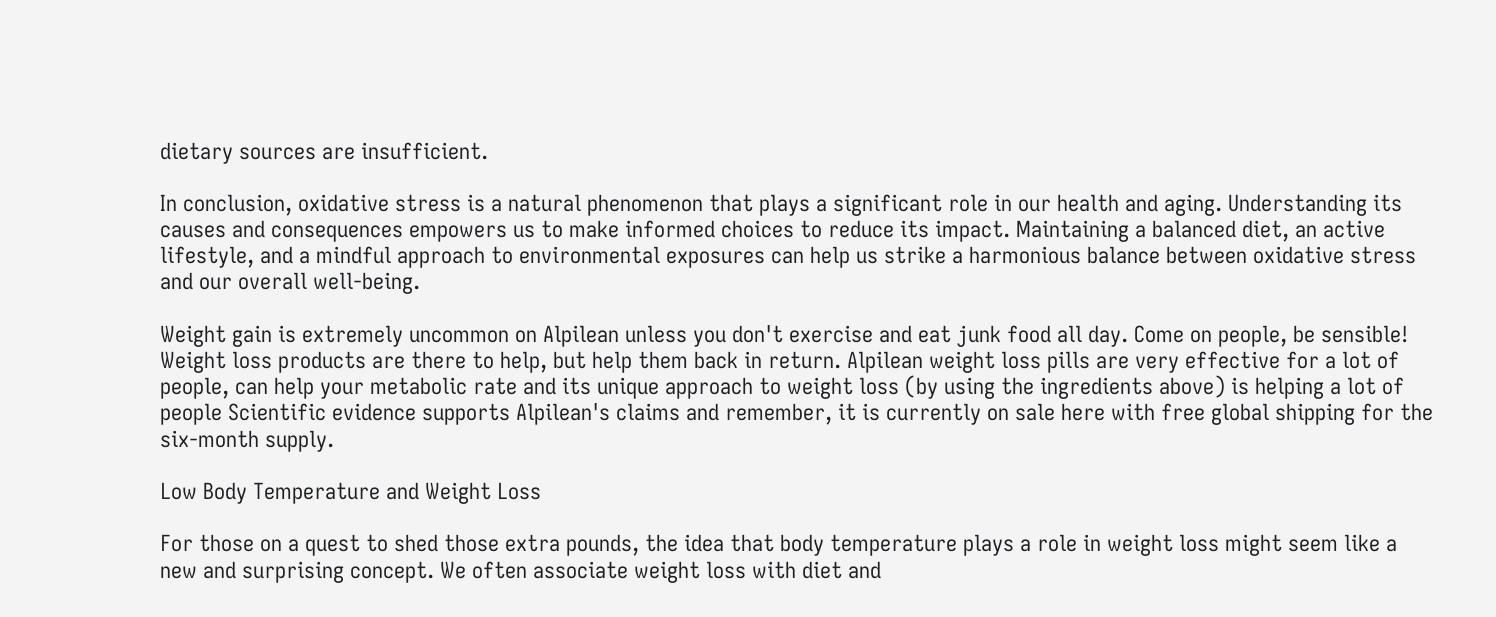dietary sources are insufficient.

In conclusion, oxidative stress is a natural phenomenon that plays a significant role in our health and aging. Understanding its causes and consequences empowers us to make informed choices to reduce its impact. Maintaining a balanced diet, an active lifestyle, and a mindful approach to environmental exposures can help us strike a harmonious balance between oxidative stress and our overall well-being.

Weight gain is extremely uncommon on Alpilean unless you don't exercise and eat junk food all day. Come on people, be sensible! Weight loss products are there to help, but help them back in return. Alpilean weight loss pills are very effective for a lot of people, can help your metabolic rate and its unique approach to weight loss (by using the ingredients above) is helping a lot of people Scientific evidence supports Alpilean's claims and remember, it is currently on sale here with free global shipping for the six-month supply.

Low Body Temperature and Weight Loss

For those on a quest to shed those extra pounds, the idea that body temperature plays a role in weight loss might seem like a new and surprising concept. We often associate weight loss with diet and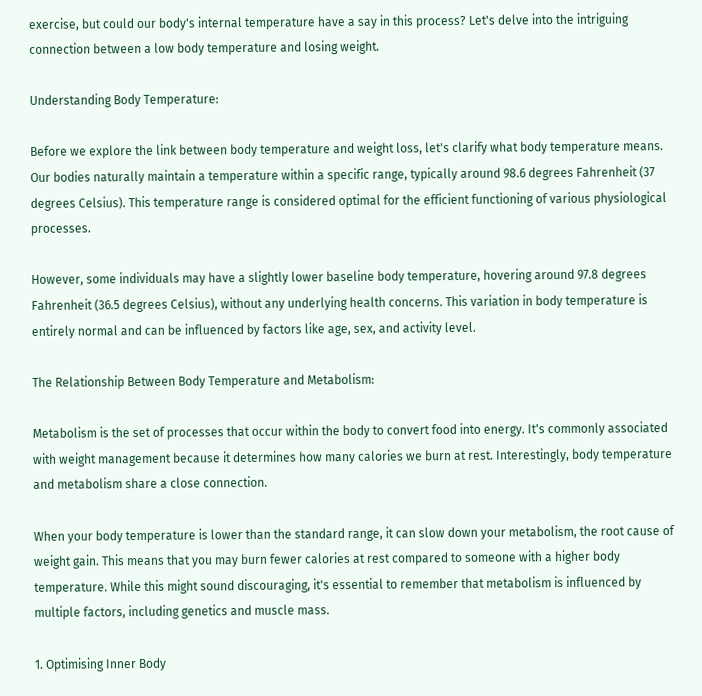exercise, but could our body's internal temperature have a say in this process? Let's delve into the intriguing connection between a low body temperature and losing weight.

Understanding Body Temperature:

Before we explore the link between body temperature and weight loss, let's clarify what body temperature means. Our bodies naturally maintain a temperature within a specific range, typically around 98.6 degrees Fahrenheit (37 degrees Celsius). This temperature range is considered optimal for the efficient functioning of various physiological processes.

However, some individuals may have a slightly lower baseline body temperature, hovering around 97.8 degrees Fahrenheit (36.5 degrees Celsius), without any underlying health concerns. This variation in body temperature is entirely normal and can be influenced by factors like age, sex, and activity level.

The Relationship Between Body Temperature and Metabolism:

Metabolism is the set of processes that occur within the body to convert food into energy. It's commonly associated with weight management because it determines how many calories we burn at rest. Interestingly, body temperature and metabolism share a close connection.

When your body temperature is lower than the standard range, it can slow down your metabolism, the root cause of weight gain. This means that you may burn fewer calories at rest compared to someone with a higher body temperature. While this might sound discouraging, it's essential to remember that metabolism is influenced by multiple factors, including genetics and muscle mass.

1. Optimising Inner Body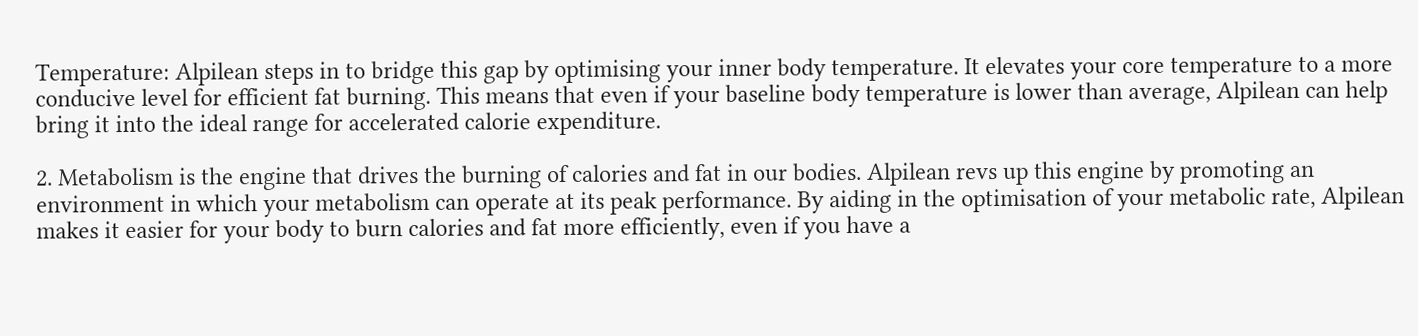Temperature: Alpilean steps in to bridge this gap by optimising your inner body temperature. It elevates your core temperature to a more conducive level for efficient fat burning. This means that even if your baseline body temperature is lower than average, Alpilean can help bring it into the ideal range for accelerated calorie expenditure.

2. Metabolism is the engine that drives the burning of calories and fat in our bodies. Alpilean revs up this engine by promoting an environment in which your metabolism can operate at its peak performance. By aiding in the optimisation of your metabolic rate, Alpilean makes it easier for your body to burn calories and fat more efficiently, even if you have a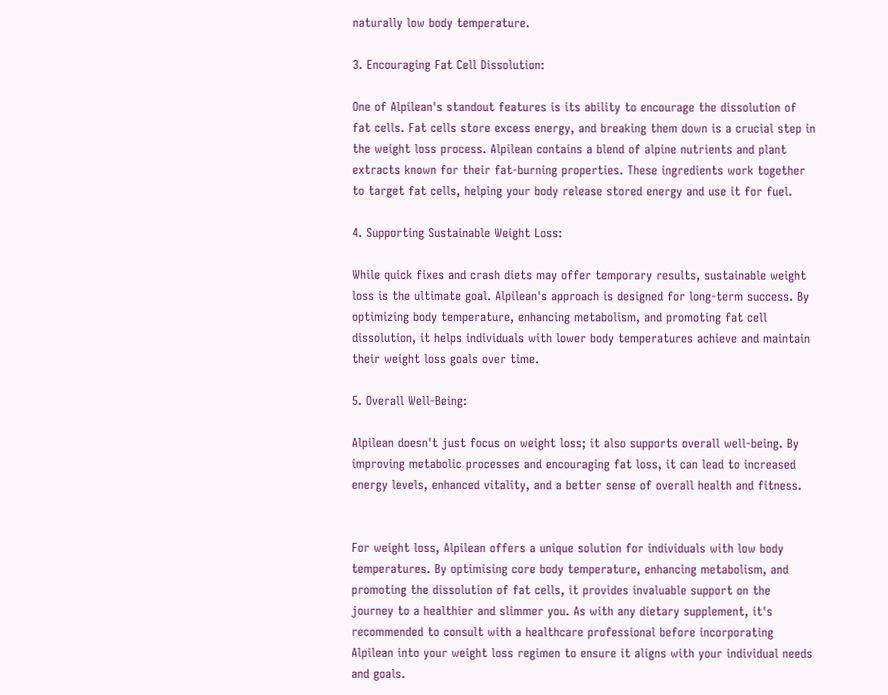naturally low body temperature.

3. Encouraging Fat Cell Dissolution:

One of Alpilean's standout features is its ability to encourage the dissolution of fat cells. Fat cells store excess energy, and breaking them down is a crucial step in the weight loss process. Alpilean contains a blend of alpine nutrients and plant extracts known for their fat-burning properties. These ingredients work together to target fat cells, helping your body release stored energy and use it for fuel.

4. Supporting Sustainable Weight Loss:

While quick fixes and crash diets may offer temporary results, sustainable weight loss is the ultimate goal. Alpilean's approach is designed for long-term success. By optimizing body temperature, enhancing metabolism, and promoting fat cell dissolution, it helps individuals with lower body temperatures achieve and maintain their weight loss goals over time.

5. Overall Well-Being:

Alpilean doesn't just focus on weight loss; it also supports overall well-being. By improving metabolic processes and encouraging fat loss, it can lead to increased energy levels, enhanced vitality, and a better sense of overall health and fitness.


For weight loss, Alpilean offers a unique solution for individuals with low body temperatures. By optimising core body temperature, enhancing metabolism, and promoting the dissolution of fat cells, it provides invaluable support on the journey to a healthier and slimmer you. As with any dietary supplement, it's recommended to consult with a healthcare professional before incorporating Alpilean into your weight loss regimen to ensure it aligns with your individual needs and goals.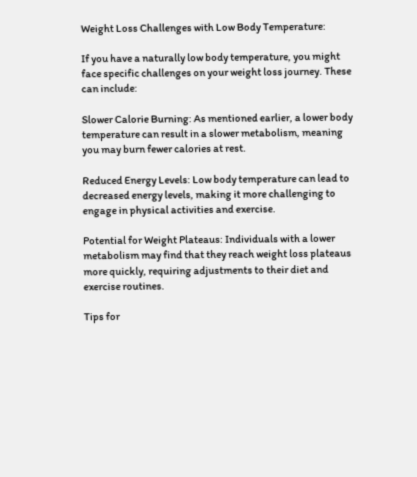Weight Loss Challenges with Low Body Temperature:

If you have a naturally low body temperature, you might face specific challenges on your weight loss journey. These can include:

Slower Calorie Burning: As mentioned earlier, a lower body temperature can result in a slower metabolism, meaning you may burn fewer calories at rest.

Reduced Energy Levels: Low body temperature can lead to decreased energy levels, making it more challenging to engage in physical activities and exercise.

Potential for Weight Plateaus: Individuals with a lower metabolism may find that they reach weight loss plateaus more quickly, requiring adjustments to their diet and exercise routines.

Tips for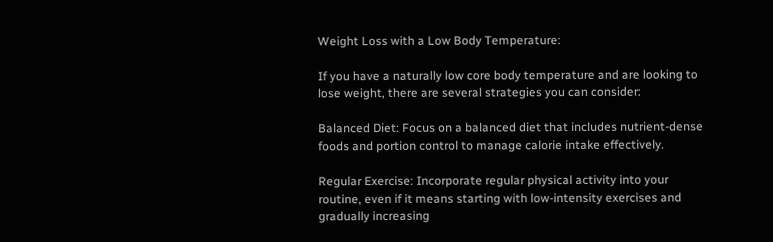Weight Loss with a Low Body Temperature:

If you have a naturally low core body temperature and are looking to lose weight, there are several strategies you can consider:

Balanced Diet: Focus on a balanced diet that includes nutrient-dense foods and portion control to manage calorie intake effectively.

Regular Exercise: Incorporate regular physical activity into your routine, even if it means starting with low-intensity exercises and gradually increasing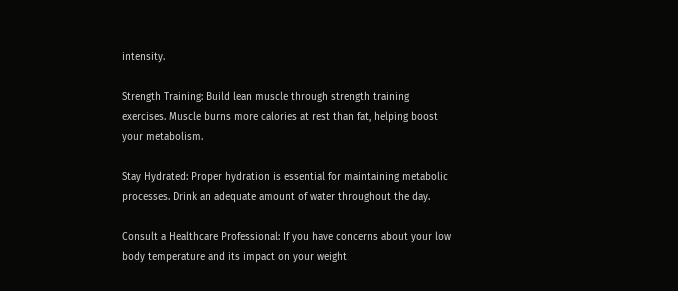intensity.

Strength Training: Build lean muscle through strength training exercises. Muscle burns more calories at rest than fat, helping boost your metabolism.

Stay Hydrated: Proper hydration is essential for maintaining metabolic processes. Drink an adequate amount of water throughout the day.

Consult a Healthcare Professional: If you have concerns about your low body temperature and its impact on your weight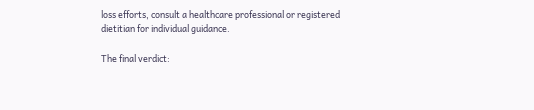loss efforts, consult a healthcare professional or registered dietitian for individual guidance.

The final verdict: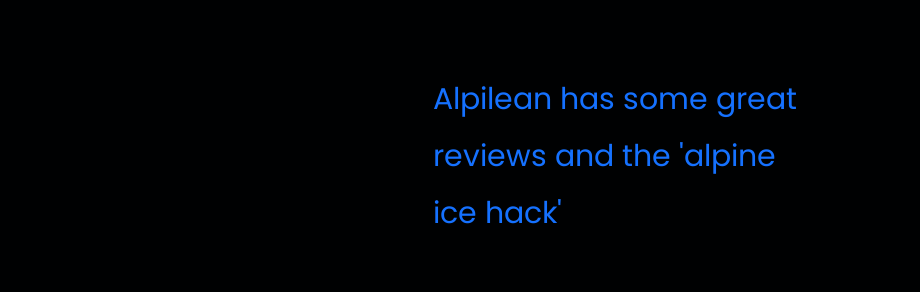Alpilean has some great reviews and the 'alpine ice hack'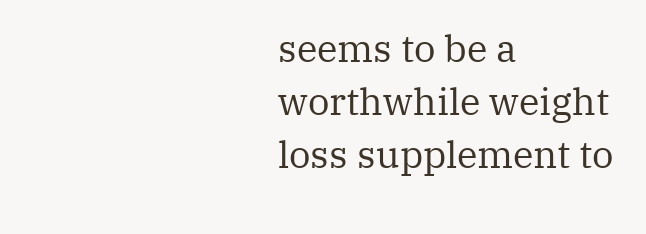seems to be a worthwhile weight loss supplement to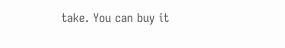take. You can buy it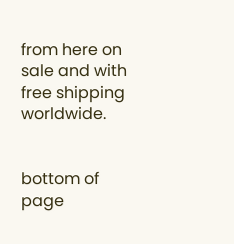from here on sale and with free shipping worldwide.


bottom of page